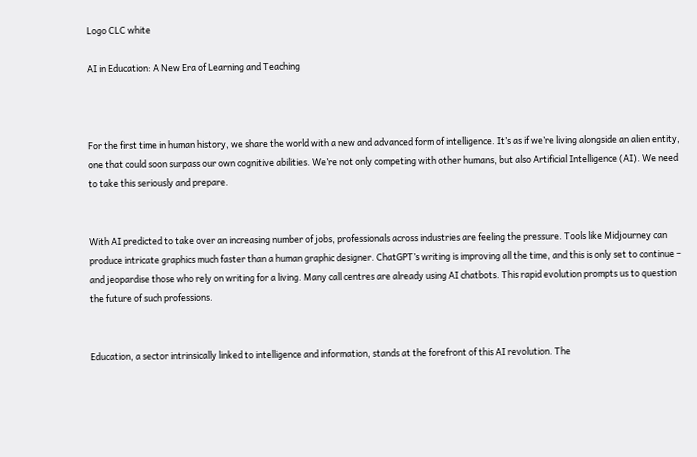Logo CLC white

AI in Education: A New Era of Learning and Teaching



For the first time in human history, we share the world with a new and advanced form of intelligence. It’s as if we’re living alongside an alien entity, one that could soon surpass our own cognitive abilities. We’re not only competing with other humans, but also Artificial Intelligence (AI). We need to take this seriously and prepare.


With AI predicted to take over an increasing number of jobs, professionals across industries are feeling the pressure. Tools like Midjourney can produce intricate graphics much faster than a human graphic designer. ChatGPT’s writing is improving all the time, and this is only set to continue – and jeopardise those who rely on writing for a living. Many call centres are already using AI chatbots. This rapid evolution prompts us to question the future of such professions.


Education, a sector intrinsically linked to intelligence and information, stands at the forefront of this AI revolution. The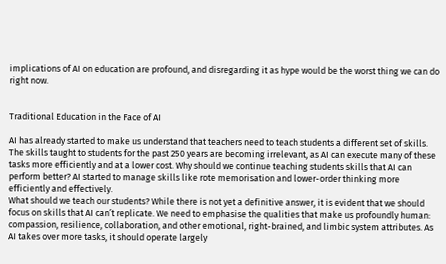implications of AI on education are profound, and disregarding it as hype would be the worst thing we can do right now.


Traditional Education in the Face of AI

AI has already started to make us understand that teachers need to teach students a different set of skills. The skills taught to students for the past 250 years are becoming irrelevant, as AI can execute many of these tasks more efficiently and at a lower cost. Why should we continue teaching students skills that AI can perform better? AI started to manage skills like rote memorisation and lower-order thinking more efficiently and effectively.
What should we teach our students? While there is not yet a definitive answer, it is evident that we should focus on skills that AI can’t replicate. We need to emphasise the qualities that make us profoundly human: compassion, resilience, collaboration, and other emotional, right-brained, and limbic system attributes. As AI takes over more tasks, it should operate largely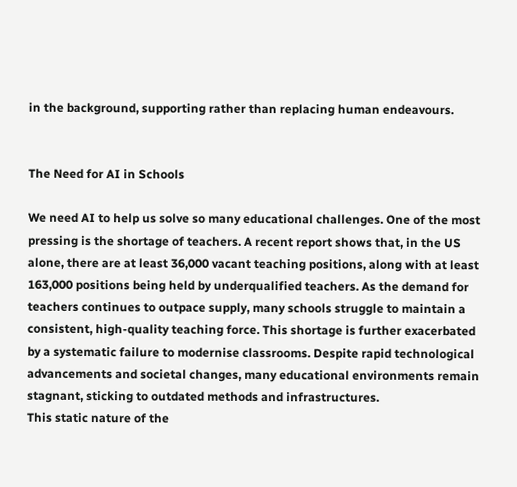in the background, supporting rather than replacing human endeavours.


The Need for AI in Schools

We need AI to help us solve so many educational challenges. One of the most pressing is the shortage of teachers. A recent report shows that, in the US alone, there are at least 36,000 vacant teaching positions, along with at least 163,000 positions being held by underqualified teachers. As the demand for teachers continues to outpace supply, many schools struggle to maintain a consistent, high-quality teaching force. This shortage is further exacerbated by a systematic failure to modernise classrooms. Despite rapid technological advancements and societal changes, many educational environments remain stagnant, sticking to outdated methods and infrastructures.
This static nature of the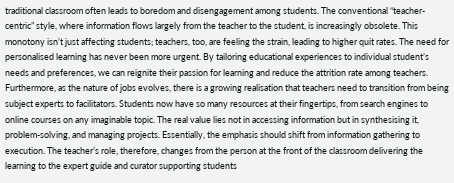traditional classroom often leads to boredom and disengagement among students. The conventional “teacher-centric” style, where information flows largely from the teacher to the student, is increasingly obsolete. This monotony isn’t just affecting students; teachers, too, are feeling the strain, leading to higher quit rates. The need for personalised learning has never been more urgent. By tailoring educational experiences to individual student’s needs and preferences, we can reignite their passion for learning and reduce the attrition rate among teachers.
Furthermore, as the nature of jobs evolves, there is a growing realisation that teachers need to transition from being subject experts to facilitators. Students now have so many resources at their fingertips, from search engines to online courses on any imaginable topic. The real value lies not in accessing information but in synthesising it, problem-solving, and managing projects. Essentially, the emphasis should shift from information gathering to execution. The teacher’s role, therefore, changes from the person at the front of the classroom delivering the learning to the expert guide and curator supporting students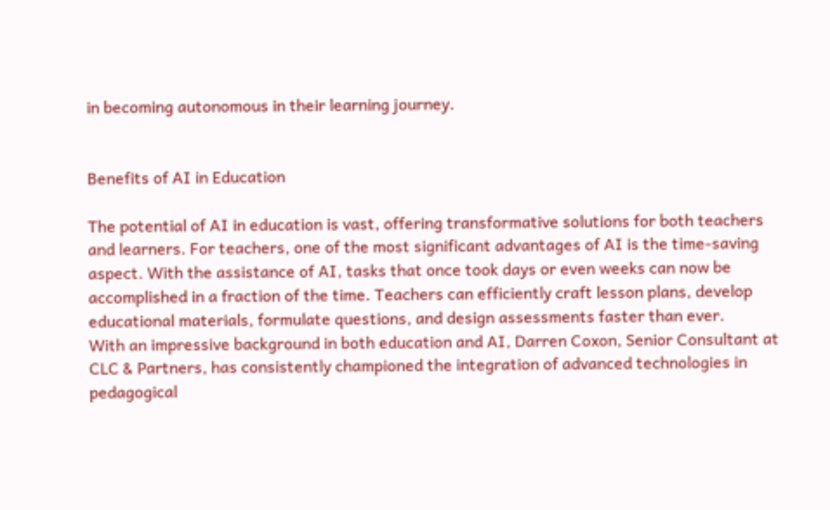in becoming autonomous in their learning journey.


Benefits of AI in Education

The potential of AI in education is vast, offering transformative solutions for both teachers and learners. For teachers, one of the most significant advantages of AI is the time-saving aspect. With the assistance of AI, tasks that once took days or even weeks can now be accomplished in a fraction of the time. Teachers can efficiently craft lesson plans, develop educational materials, formulate questions, and design assessments faster than ever.
With an impressive background in both education and AI, Darren Coxon, Senior Consultant at CLC & Partners, has consistently championed the integration of advanced technologies in pedagogical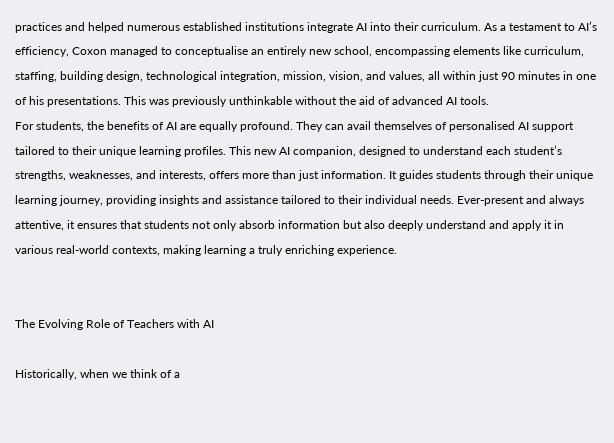practices and helped numerous established institutions integrate AI into their curriculum. As a testament to AI’s efficiency, Coxon managed to conceptualise an entirely new school, encompassing elements like curriculum, staffing, building design, technological integration, mission, vision, and values, all within just 90 minutes in one of his presentations. This was previously unthinkable without the aid of advanced AI tools.
For students, the benefits of AI are equally profound. They can avail themselves of personalised AI support tailored to their unique learning profiles. This new AI companion, designed to understand each student’s strengths, weaknesses, and interests, offers more than just information. It guides students through their unique learning journey, providing insights and assistance tailored to their individual needs. Ever-present and always attentive, it ensures that students not only absorb information but also deeply understand and apply it in various real-world contexts, making learning a truly enriching experience.


The Evolving Role of Teachers with AI

Historically, when we think of a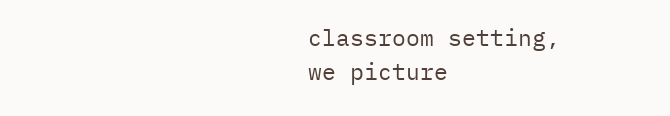classroom setting, we picture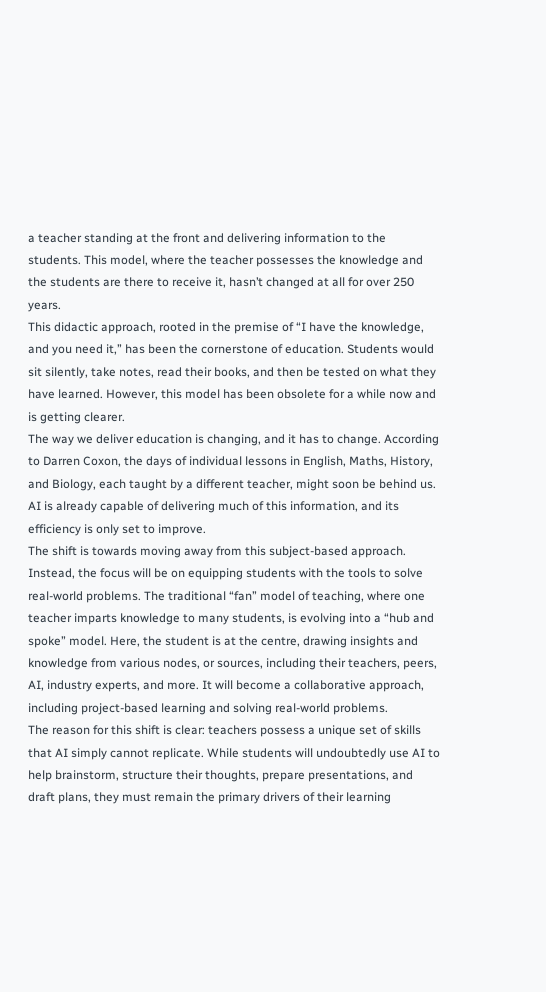a teacher standing at the front and delivering information to the students. This model, where the teacher possesses the knowledge and the students are there to receive it, hasn’t changed at all for over 250 years.
This didactic approach, rooted in the premise of “I have the knowledge, and you need it,” has been the cornerstone of education. Students would sit silently, take notes, read their books, and then be tested on what they have learned. However, this model has been obsolete for a while now and is getting clearer.
The way we deliver education is changing, and it has to change. According to Darren Coxon, the days of individual lessons in English, Maths, History, and Biology, each taught by a different teacher, might soon be behind us. AI is already capable of delivering much of this information, and its efficiency is only set to improve.
The shift is towards moving away from this subject-based approach. Instead, the focus will be on equipping students with the tools to solve real-world problems. The traditional “fan” model of teaching, where one teacher imparts knowledge to many students, is evolving into a “hub and spoke” model. Here, the student is at the centre, drawing insights and knowledge from various nodes, or sources, including their teachers, peers, AI, industry experts, and more. It will become a collaborative approach, including project-based learning and solving real-world problems.
The reason for this shift is clear: teachers possess a unique set of skills that AI simply cannot replicate. While students will undoubtedly use AI to help brainstorm, structure their thoughts, prepare presentations, and draft plans, they must remain the primary drivers of their learning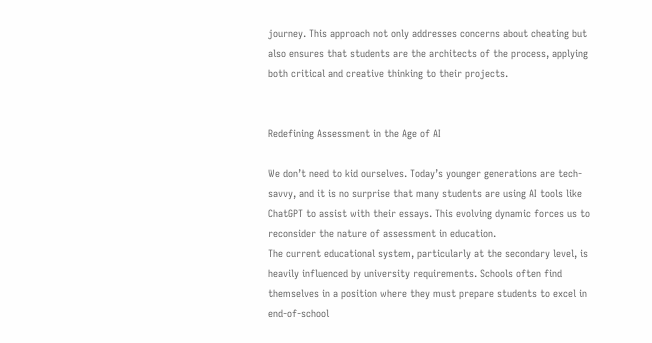journey. This approach not only addresses concerns about cheating but also ensures that students are the architects of the process, applying both critical and creative thinking to their projects.


Redefining Assessment in the Age of AI

We don’t need to kid ourselves. Today’s younger generations are tech-savvy, and it is no surprise that many students are using AI tools like ChatGPT to assist with their essays. This evolving dynamic forces us to reconsider the nature of assessment in education.
The current educational system, particularly at the secondary level, is heavily influenced by university requirements. Schools often find themselves in a position where they must prepare students to excel in end-of-school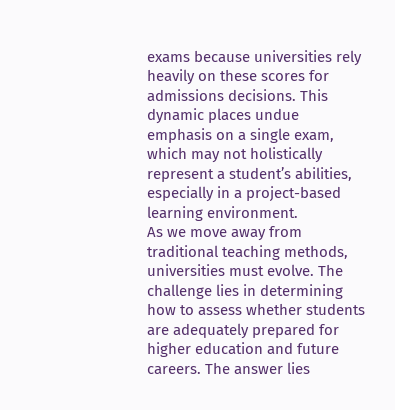exams because universities rely heavily on these scores for admissions decisions. This dynamic places undue emphasis on a single exam, which may not holistically represent a student’s abilities, especially in a project-based learning environment.
As we move away from traditional teaching methods, universities must evolve. The challenge lies in determining how to assess whether students are adequately prepared for higher education and future careers. The answer lies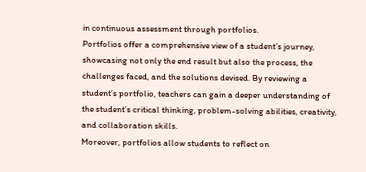in continuous assessment through portfolios.
Portfolios offer a comprehensive view of a student’s journey, showcasing not only the end result but also the process, the challenges faced, and the solutions devised. By reviewing a student’s portfolio, teachers can gain a deeper understanding of the student’s critical thinking, problem-solving abilities, creativity, and collaboration skills.
Moreover, portfolios allow students to reflect on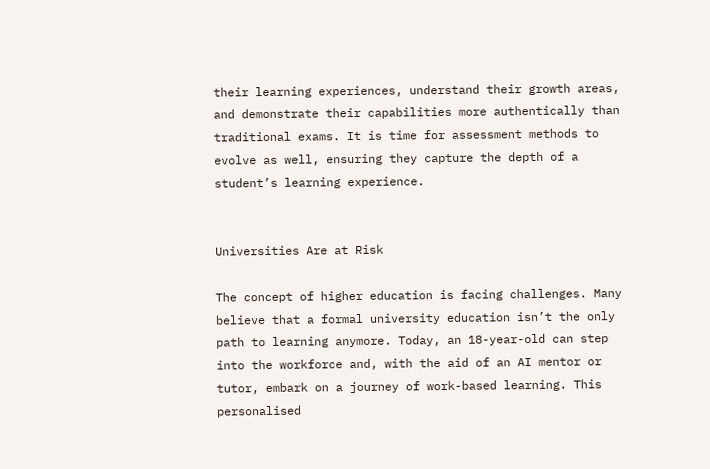their learning experiences, understand their growth areas, and demonstrate their capabilities more authentically than traditional exams. It is time for assessment methods to evolve as well, ensuring they capture the depth of a student’s learning experience.


Universities Are at Risk

The concept of higher education is facing challenges. Many believe that a formal university education isn’t the only path to learning anymore. Today, an 18-year-old can step into the workforce and, with the aid of an AI mentor or tutor, embark on a journey of work-based learning. This personalised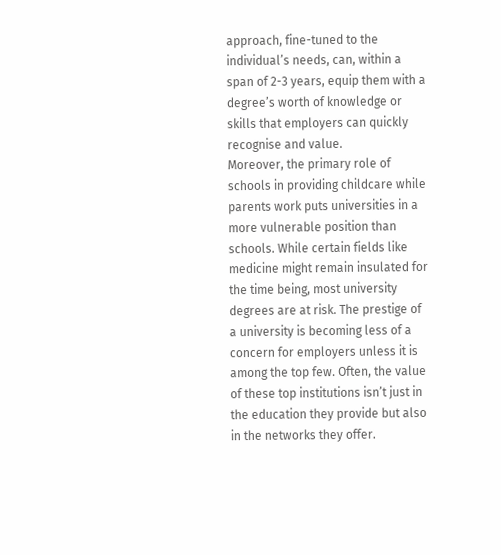approach, fine-tuned to the individual’s needs, can, within a span of 2-3 years, equip them with a degree’s worth of knowledge or skills that employers can quickly recognise and value.
Moreover, the primary role of schools in providing childcare while parents work puts universities in a more vulnerable position than schools. While certain fields like medicine might remain insulated for the time being, most university degrees are at risk. The prestige of a university is becoming less of a concern for employers unless it is among the top few. Often, the value of these top institutions isn’t just in the education they provide but also in the networks they offer.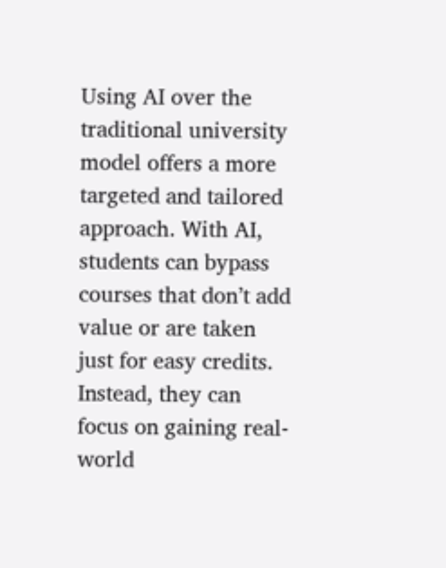Using AI over the traditional university model offers a more targeted and tailored approach. With AI, students can bypass courses that don’t add value or are taken just for easy credits. Instead, they can focus on gaining real-world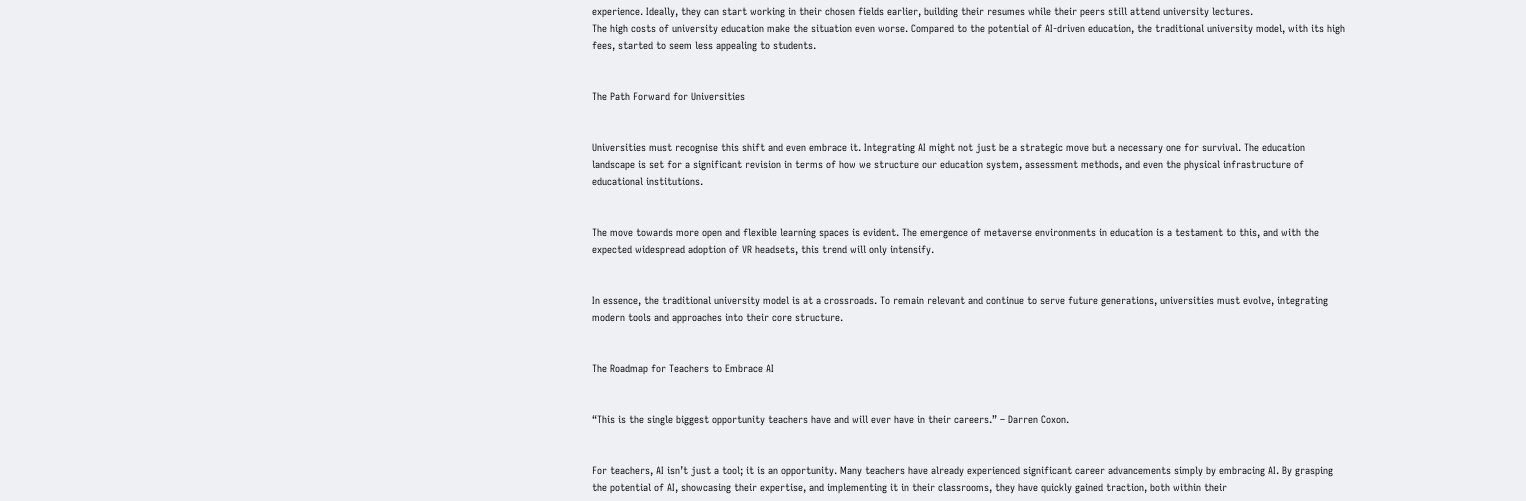experience. Ideally, they can start working in their chosen fields earlier, building their resumes while their peers still attend university lectures.
The high costs of university education make the situation even worse. Compared to the potential of AI-driven education, the traditional university model, with its high fees, started to seem less appealing to students.


The Path Forward for Universities


Universities must recognise this shift and even embrace it. Integrating AI might not just be a strategic move but a necessary one for survival. The education landscape is set for a significant revision in terms of how we structure our education system, assessment methods, and even the physical infrastructure of educational institutions.


The move towards more open and flexible learning spaces is evident. The emergence of metaverse environments in education is a testament to this, and with the expected widespread adoption of VR headsets, this trend will only intensify.


In essence, the traditional university model is at a crossroads. To remain relevant and continue to serve future generations, universities must evolve, integrating modern tools and approaches into their core structure.


The Roadmap for Teachers to Embrace AI


“This is the single biggest opportunity teachers have and will ever have in their careers.” – Darren Coxon.


For teachers, AI isn’t just a tool; it is an opportunity. Many teachers have already experienced significant career advancements simply by embracing AI. By grasping the potential of AI, showcasing their expertise, and implementing it in their classrooms, they have quickly gained traction, both within their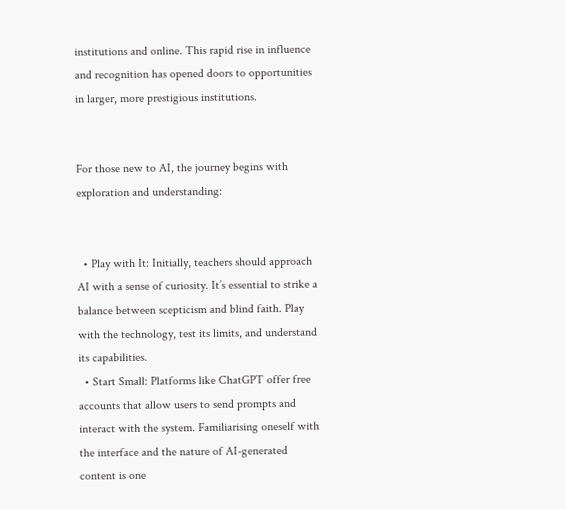institutions and online. This rapid rise in influence and recognition has opened doors to opportunities in larger, more prestigious institutions.


For those new to AI, the journey begins with exploration and understanding:


  • Play with It: Initially, teachers should approach AI with a sense of curiosity. It’s essential to strike a balance between scepticism and blind faith. Play with the technology, test its limits, and understand its capabilities.
  • Start Small: Platforms like ChatGPT offer free accounts that allow users to send prompts and interact with the system. Familiarising oneself with the interface and the nature of AI-generated content is one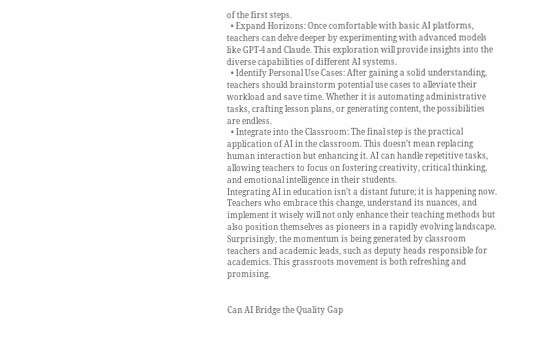of the first steps.
  • Expand Horizons: Once comfortable with basic AI platforms, teachers can delve deeper by experimenting with advanced models like GPT-4 and Claude. This exploration will provide insights into the diverse capabilities of different AI systems.
  • Identify Personal Use Cases: After gaining a solid understanding, teachers should brainstorm potential use cases to alleviate their workload and save time. Whether it is automating administrative tasks, crafting lesson plans, or generating content, the possibilities are endless.
  • Integrate into the Classroom: The final step is the practical application of AI in the classroom. This doesn’t mean replacing human interaction but enhancing it. AI can handle repetitive tasks, allowing teachers to focus on fostering creativity, critical thinking, and emotional intelligence in their students.
Integrating AI in education isn’t a distant future; it is happening now. Teachers who embrace this change, understand its nuances, and implement it wisely will not only enhance their teaching methods but also position themselves as pioneers in a rapidly evolving landscape. Surprisingly, the momentum is being generated by classroom teachers and academic leads, such as deputy heads responsible for academics. This grassroots movement is both refreshing and promising.


Can AI Bridge the Quality Gap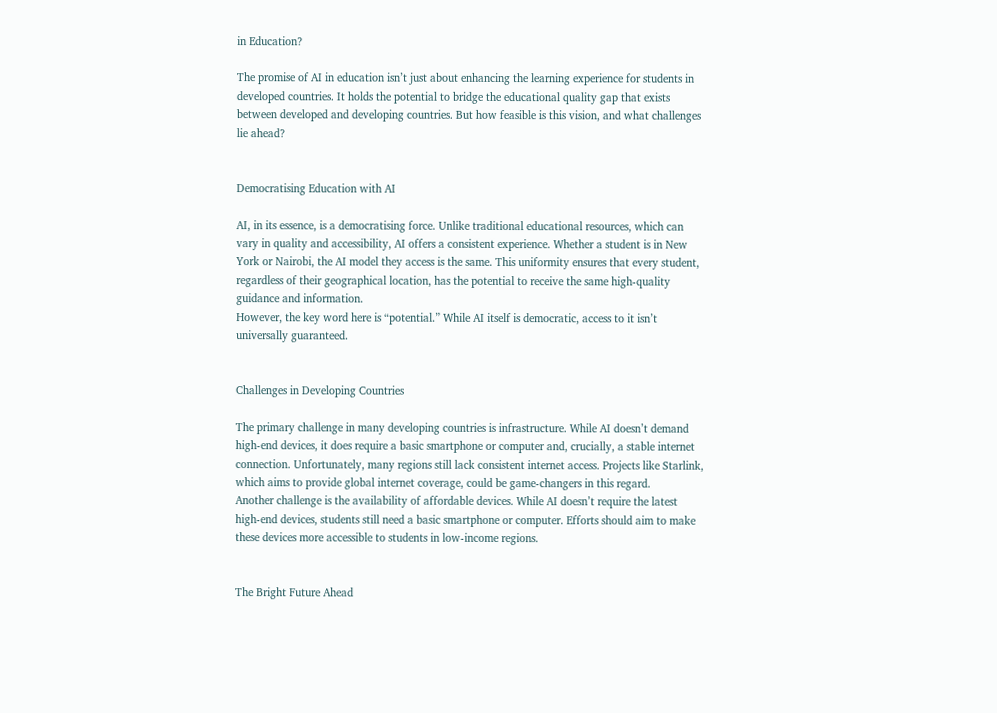in Education?

The promise of AI in education isn’t just about enhancing the learning experience for students in developed countries. It holds the potential to bridge the educational quality gap that exists between developed and developing countries. But how feasible is this vision, and what challenges lie ahead?


Democratising Education with AI

AI, in its essence, is a democratising force. Unlike traditional educational resources, which can vary in quality and accessibility, AI offers a consistent experience. Whether a student is in New York or Nairobi, the AI model they access is the same. This uniformity ensures that every student, regardless of their geographical location, has the potential to receive the same high-quality guidance and information.
However, the key word here is “potential.” While AI itself is democratic, access to it isn’t universally guaranteed.


Challenges in Developing Countries

The primary challenge in many developing countries is infrastructure. While AI doesn’t demand high-end devices, it does require a basic smartphone or computer and, crucially, a stable internet connection. Unfortunately, many regions still lack consistent internet access. Projects like Starlink, which aims to provide global internet coverage, could be game-changers in this regard.
Another challenge is the availability of affordable devices. While AI doesn’t require the latest high-end devices, students still need a basic smartphone or computer. Efforts should aim to make these devices more accessible to students in low-income regions.


The Bright Future Ahead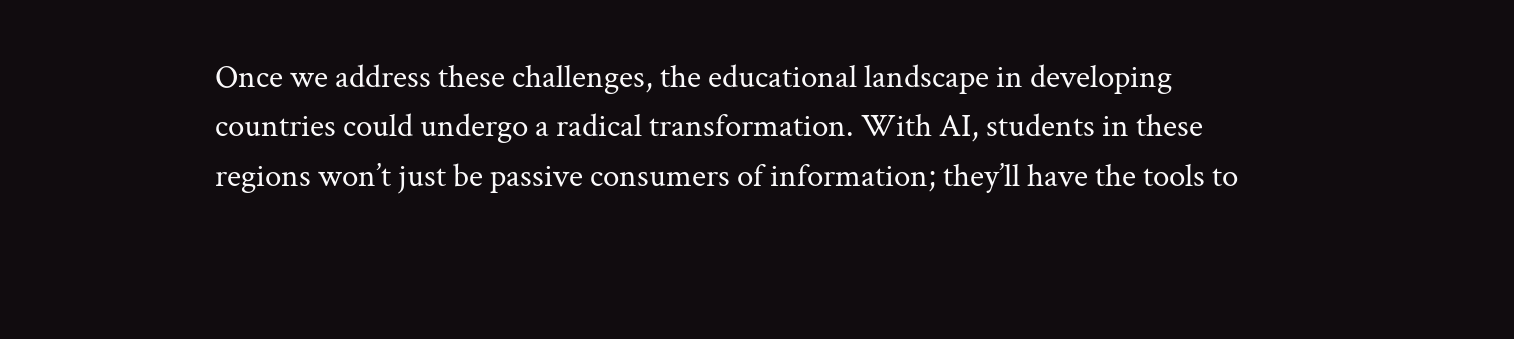Once we address these challenges, the educational landscape in developing countries could undergo a radical transformation. With AI, students in these regions won’t just be passive consumers of information; they’ll have the tools to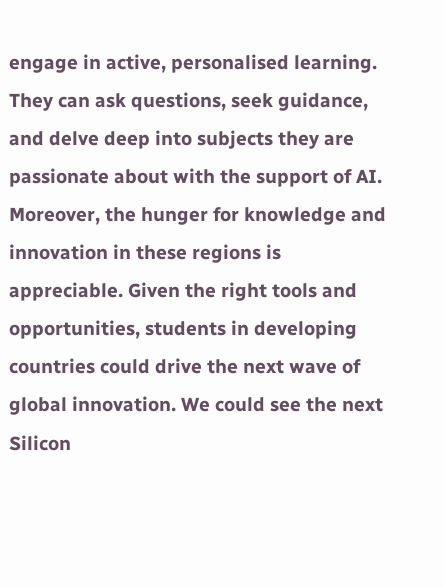engage in active, personalised learning. They can ask questions, seek guidance, and delve deep into subjects they are passionate about with the support of AI.
Moreover, the hunger for knowledge and innovation in these regions is appreciable. Given the right tools and opportunities, students in developing countries could drive the next wave of global innovation. We could see the next Silicon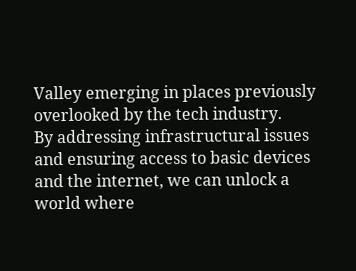Valley emerging in places previously overlooked by the tech industry.
By addressing infrastructural issues and ensuring access to basic devices and the internet, we can unlock a world where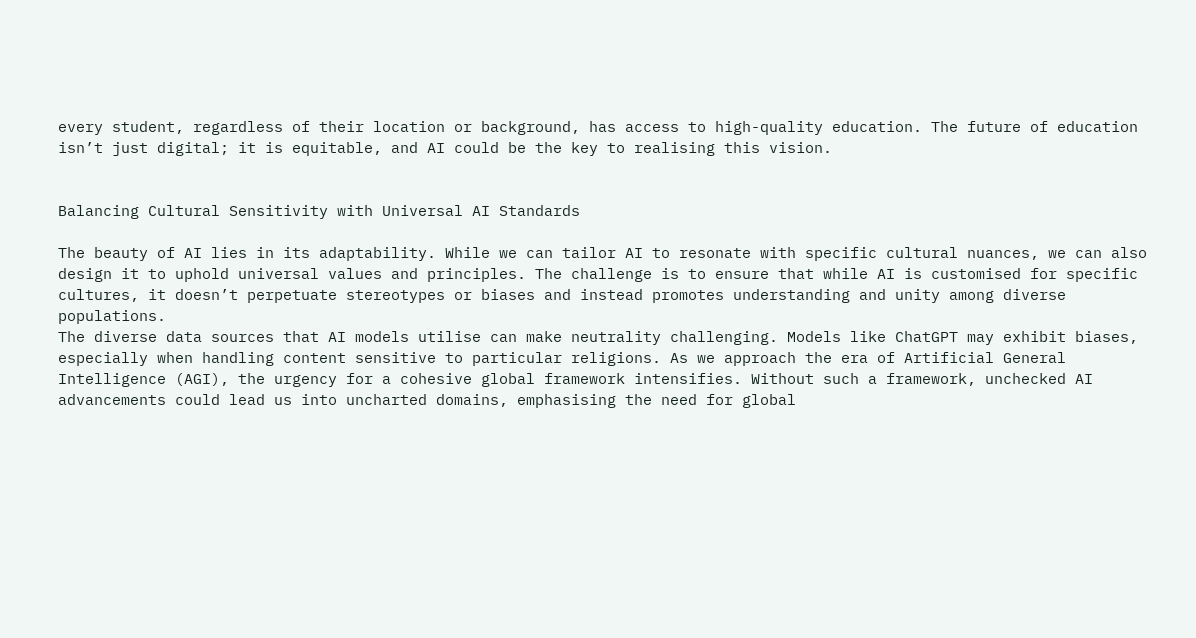every student, regardless of their location or background, has access to high-quality education. The future of education isn’t just digital; it is equitable, and AI could be the key to realising this vision.


Balancing Cultural Sensitivity with Universal AI Standards

The beauty of AI lies in its adaptability. While we can tailor AI to resonate with specific cultural nuances, we can also design it to uphold universal values and principles. The challenge is to ensure that while AI is customised for specific cultures, it doesn’t perpetuate stereotypes or biases and instead promotes understanding and unity among diverse populations.
The diverse data sources that AI models utilise can make neutrality challenging. Models like ChatGPT may exhibit biases, especially when handling content sensitive to particular religions. As we approach the era of Artificial General Intelligence (AGI), the urgency for a cohesive global framework intensifies. Without such a framework, unchecked AI advancements could lead us into uncharted domains, emphasising the need for global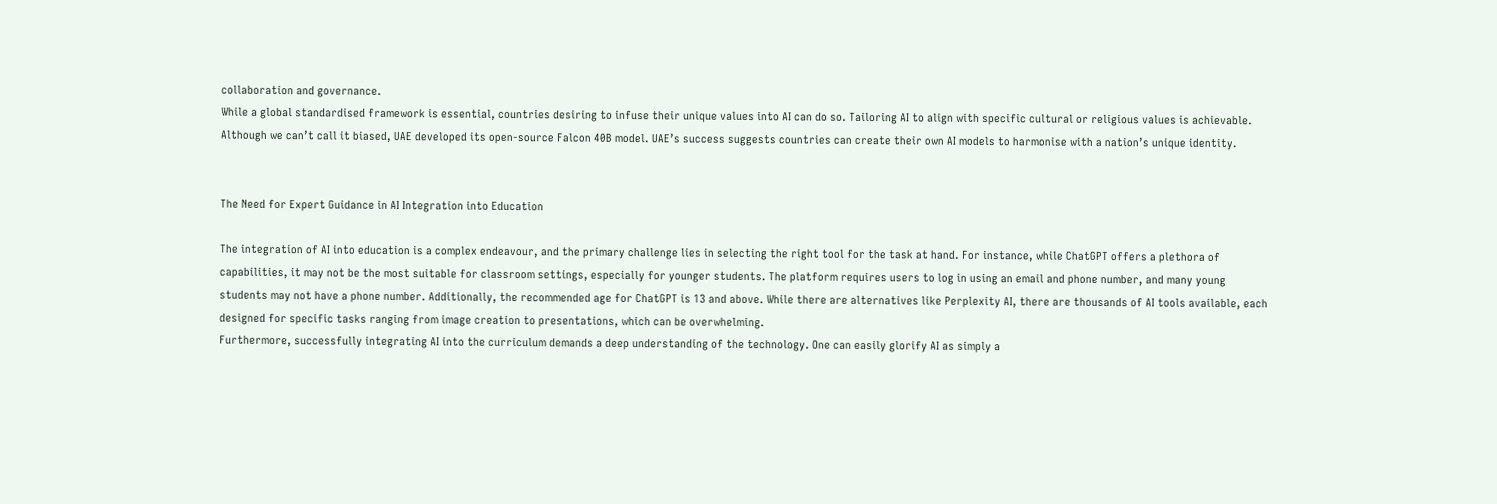collaboration and governance.
While a global standardised framework is essential, countries desiring to infuse their unique values into AI can do so. Tailoring AI to align with specific cultural or religious values is achievable. Although we can’t call it biased, UAE developed its open-source Falcon 40B model. UAE’s success suggests countries can create their own AI models to harmonise with a nation’s unique identity.


The Need for Expert Guidance in AI Integration into Education

The integration of AI into education is a complex endeavour, and the primary challenge lies in selecting the right tool for the task at hand. For instance, while ChatGPT offers a plethora of capabilities, it may not be the most suitable for classroom settings, especially for younger students. The platform requires users to log in using an email and phone number, and many young students may not have a phone number. Additionally, the recommended age for ChatGPT is 13 and above. While there are alternatives like Perplexity AI, there are thousands of AI tools available, each designed for specific tasks ranging from image creation to presentations, which can be overwhelming.
Furthermore, successfully integrating AI into the curriculum demands a deep understanding of the technology. One can easily glorify AI as simply a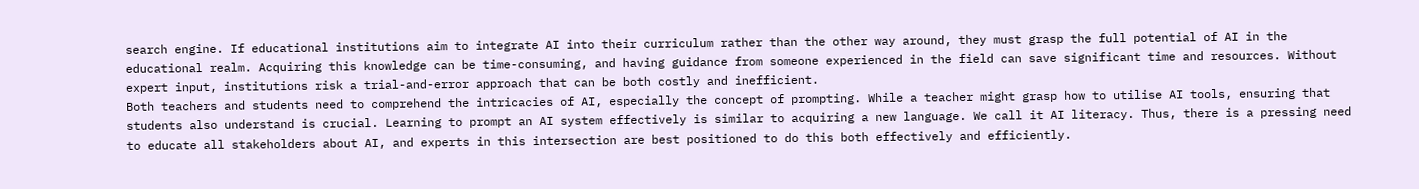search engine. If educational institutions aim to integrate AI into their curriculum rather than the other way around, they must grasp the full potential of AI in the educational realm. Acquiring this knowledge can be time-consuming, and having guidance from someone experienced in the field can save significant time and resources. Without expert input, institutions risk a trial-and-error approach that can be both costly and inefficient.
Both teachers and students need to comprehend the intricacies of AI, especially the concept of prompting. While a teacher might grasp how to utilise AI tools, ensuring that students also understand is crucial. Learning to prompt an AI system effectively is similar to acquiring a new language. We call it AI literacy. Thus, there is a pressing need to educate all stakeholders about AI, and experts in this intersection are best positioned to do this both effectively and efficiently.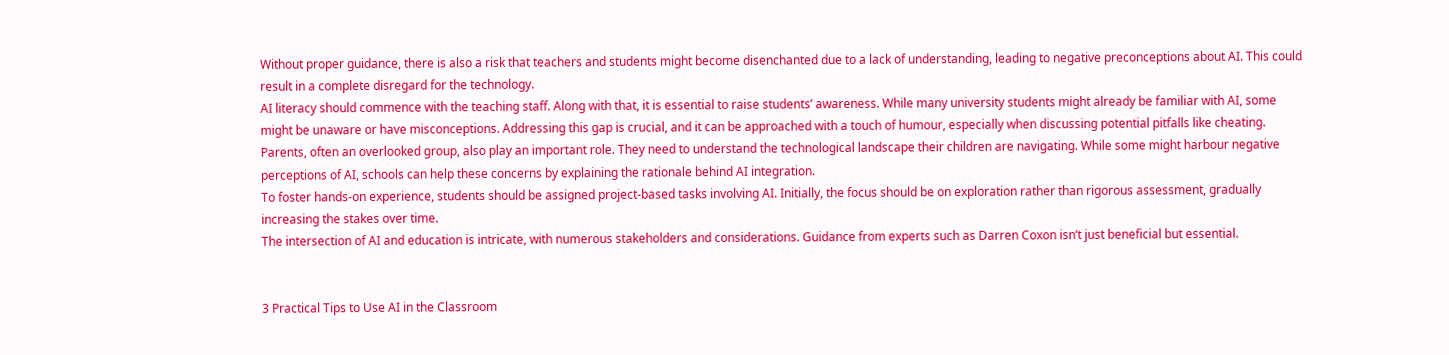Without proper guidance, there is also a risk that teachers and students might become disenchanted due to a lack of understanding, leading to negative preconceptions about AI. This could result in a complete disregard for the technology.
AI literacy should commence with the teaching staff. Along with that, it is essential to raise students’ awareness. While many university students might already be familiar with AI, some might be unaware or have misconceptions. Addressing this gap is crucial, and it can be approached with a touch of humour, especially when discussing potential pitfalls like cheating.
Parents, often an overlooked group, also play an important role. They need to understand the technological landscape their children are navigating. While some might harbour negative perceptions of AI, schools can help these concerns by explaining the rationale behind AI integration.
To foster hands-on experience, students should be assigned project-based tasks involving AI. Initially, the focus should be on exploration rather than rigorous assessment, gradually increasing the stakes over time.
The intersection of AI and education is intricate, with numerous stakeholders and considerations. Guidance from experts such as Darren Coxon isn’t just beneficial but essential.


3 Practical Tips to Use AI in the Classroom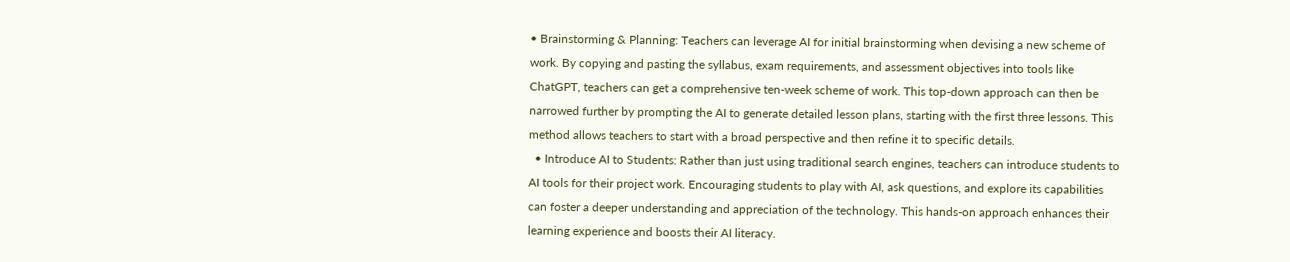• Brainstorming & Planning: Teachers can leverage AI for initial brainstorming when devising a new scheme of work. By copying and pasting the syllabus, exam requirements, and assessment objectives into tools like ChatGPT, teachers can get a comprehensive ten-week scheme of work. This top-down approach can then be narrowed further by prompting the AI to generate detailed lesson plans, starting with the first three lessons. This method allows teachers to start with a broad perspective and then refine it to specific details.
  • Introduce AI to Students: Rather than just using traditional search engines, teachers can introduce students to AI tools for their project work. Encouraging students to play with AI, ask questions, and explore its capabilities can foster a deeper understanding and appreciation of the technology. This hands-on approach enhances their learning experience and boosts their AI literacy.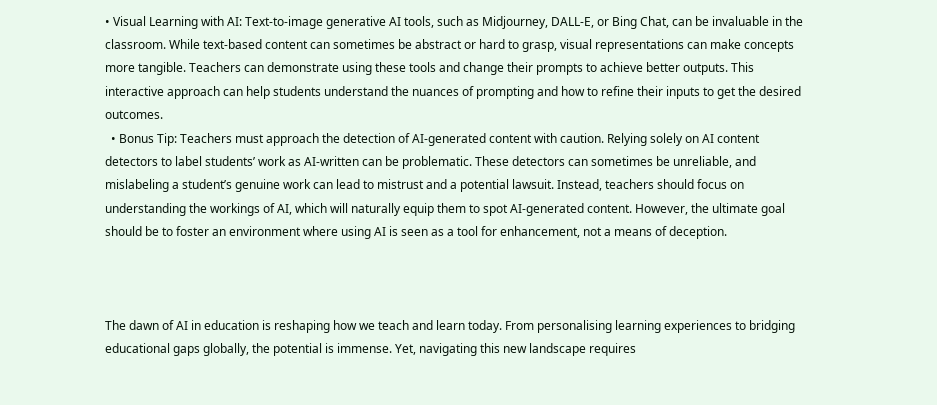• Visual Learning with AI: Text-to-image generative AI tools, such as Midjourney, DALL-E, or Bing Chat, can be invaluable in the classroom. While text-based content can sometimes be abstract or hard to grasp, visual representations can make concepts more tangible. Teachers can demonstrate using these tools and change their prompts to achieve better outputs. This interactive approach can help students understand the nuances of prompting and how to refine their inputs to get the desired outcomes.
  • Bonus Tip: Teachers must approach the detection of AI-generated content with caution. Relying solely on AI content detectors to label students’ work as AI-written can be problematic. These detectors can sometimes be unreliable, and mislabeling a student’s genuine work can lead to mistrust and a potential lawsuit. Instead, teachers should focus on understanding the workings of AI, which will naturally equip them to spot AI-generated content. However, the ultimate goal should be to foster an environment where using AI is seen as a tool for enhancement, not a means of deception.



The dawn of AI in education is reshaping how we teach and learn today. From personalising learning experiences to bridging educational gaps globally, the potential is immense. Yet, navigating this new landscape requires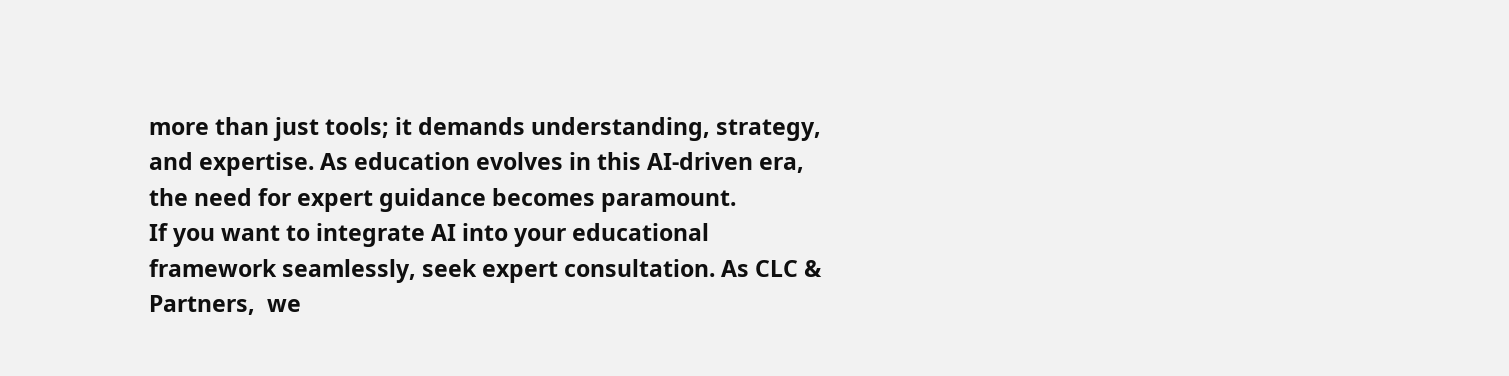more than just tools; it demands understanding, strategy, and expertise. As education evolves in this AI-driven era, the need for expert guidance becomes paramount.
If you want to integrate AI into your educational framework seamlessly, seek expert consultation. As CLC & Partners,  we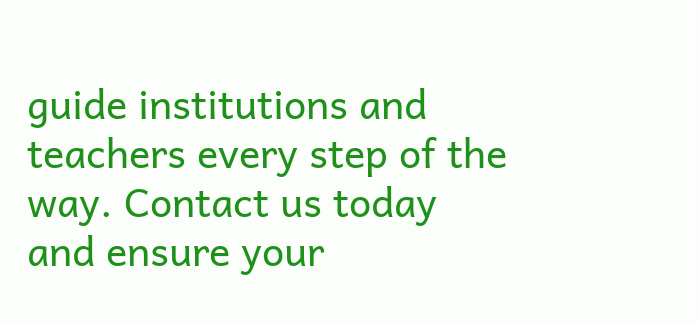guide institutions and teachers every step of the way. Contact us today and ensure your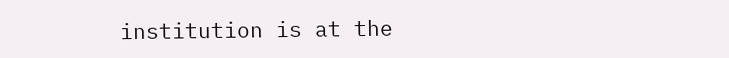institution is at the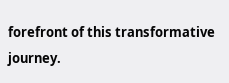forefront of this transformative journey.